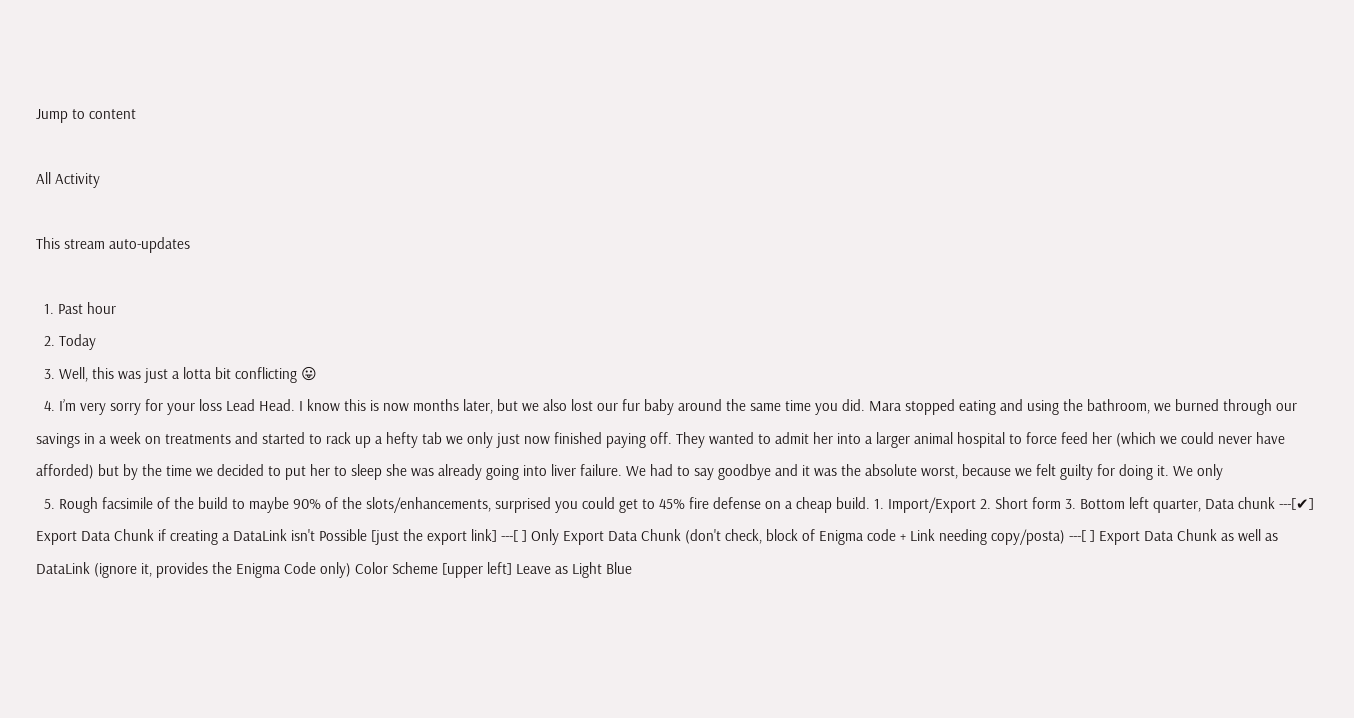Jump to content

All Activity

This stream auto-updates

  1. Past hour
  2. Today
  3. Well, this was just a lotta bit conflicting 😛
  4. I’m very sorry for your loss Lead Head. I know this is now months later, but we also lost our fur baby around the same time you did. Mara stopped eating and using the bathroom, we burned through our savings in a week on treatments and started to rack up a hefty tab we only just now finished paying off. They wanted to admit her into a larger animal hospital to force feed her (which we could never have afforded) but by the time we decided to put her to sleep she was already going into liver failure. We had to say goodbye and it was the absolute worst, because we felt guilty for doing it. We only
  5. Rough facsimile of the build to maybe 90% of the slots/enhancements, surprised you could get to 45% fire defense on a cheap build. 1. Import/Export 2. Short form 3. Bottom left quarter, Data chunk ---[✔] Export Data Chunk if creating a DataLink isn't Possible [just the export link] ---[ ] Only Export Data Chunk (don't check, block of Enigma code + Link needing copy/posta) ---[ ] Export Data Chunk as well as DataLink (ignore it, provides the Enigma Code only) Color Scheme [upper left] Leave as Light Blue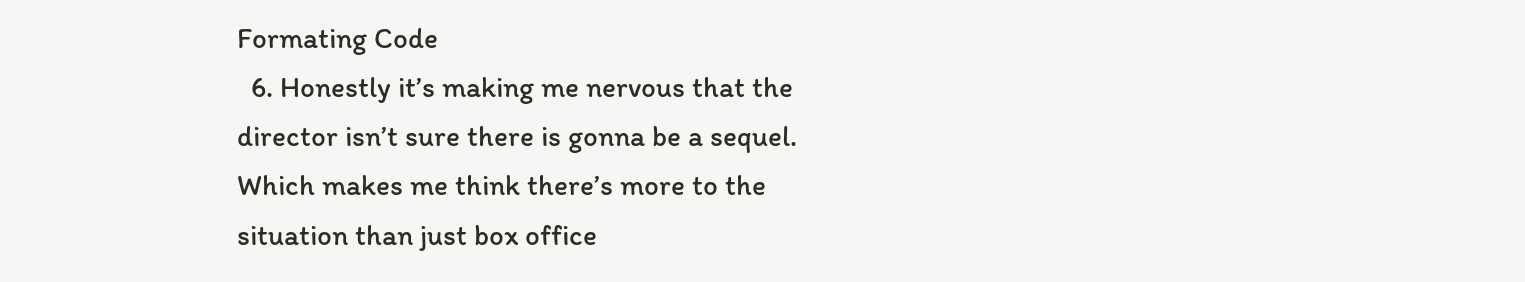Formating Code
  6. Honestly it’s making me nervous that the director isn’t sure there is gonna be a sequel. Which makes me think there’s more to the situation than just box office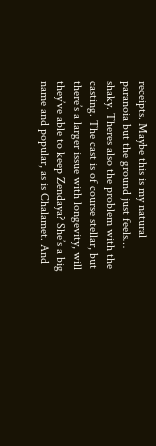receipts. Maybe this is my natural paranoia but the ground just feels… shaky. Theres also the problem with the casting. The cast is of course stellar, but there’s a larger issue with longevity, will they’ve able to keep Zendaya? She’s a big name and popular, as is Chalamet. And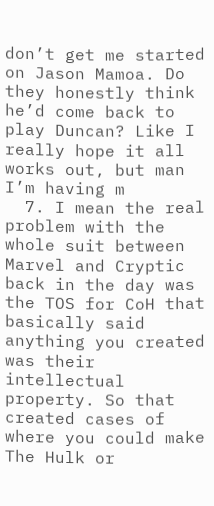don’t get me started on Jason Mamoa. Do they honestly think he’d come back to play Duncan? Like I really hope it all works out, but man I’m having m
  7. I mean the real problem with the whole suit between Marvel and Cryptic back in the day was the TOS for CoH that basically said anything you created was their intellectual property. So that created cases of where you could make The Hulk or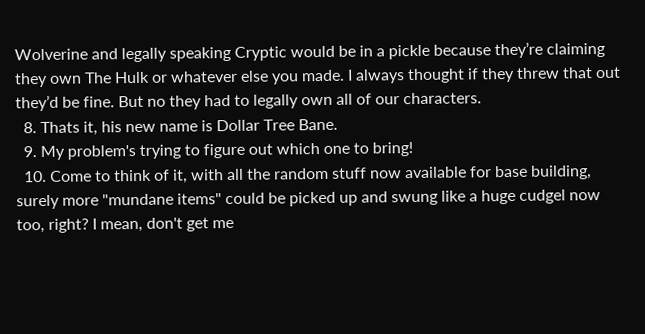Wolverine and legally speaking Cryptic would be in a pickle because they’re claiming they own The Hulk or whatever else you made. I always thought if they threw that out they’d be fine. But no they had to legally own all of our characters.
  8. Thats it, his new name is Dollar Tree Bane.
  9. My problem's trying to figure out which one to bring!
  10. Come to think of it, with all the random stuff now available for base building, surely more "mundane items" could be picked up and swung like a huge cudgel now too, right? I mean, don't get me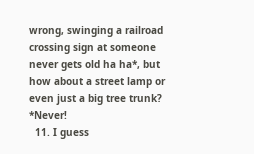wrong, swinging a railroad crossing sign at someone never gets old ha ha*, but how about a street lamp or even just a big tree trunk? *Never!
  11. I guess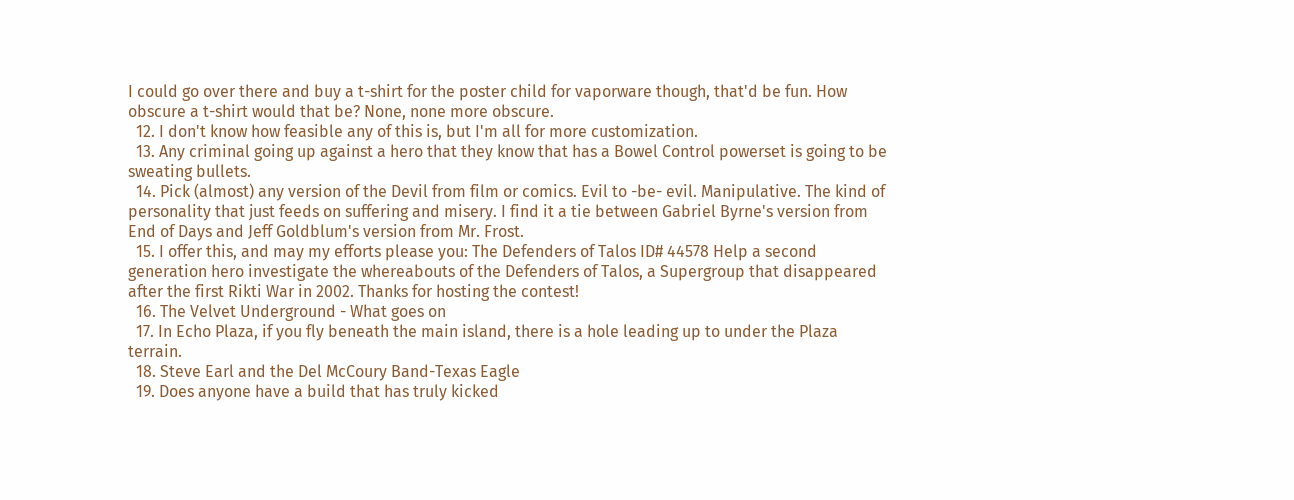I could go over there and buy a t-shirt for the poster child for vaporware though, that'd be fun. How obscure a t-shirt would that be? None, none more obscure.
  12. I don't know how feasible any of this is, but I'm all for more customization.
  13. Any criminal going up against a hero that they know that has a Bowel Control powerset is going to be sweating bullets.
  14. Pick (almost) any version of the Devil from film or comics. Evil to -be- evil. Manipulative. The kind of personality that just feeds on suffering and misery. I find it a tie between Gabriel Byrne's version from End of Days and Jeff Goldblum's version from Mr. Frost.
  15. I offer this, and may my efforts please you: The Defenders of Talos ID# 44578 Help a second generation hero investigate the whereabouts of the Defenders of Talos, a Supergroup that disappeared after the first Rikti War in 2002. Thanks for hosting the contest!
  16. The Velvet Underground - What goes on
  17. In Echo Plaza, if you fly beneath the main island, there is a hole leading up to under the Plaza terrain.
  18. Steve Earl and the Del McCoury Band-Texas Eagle
  19. Does anyone have a build that has truly kicked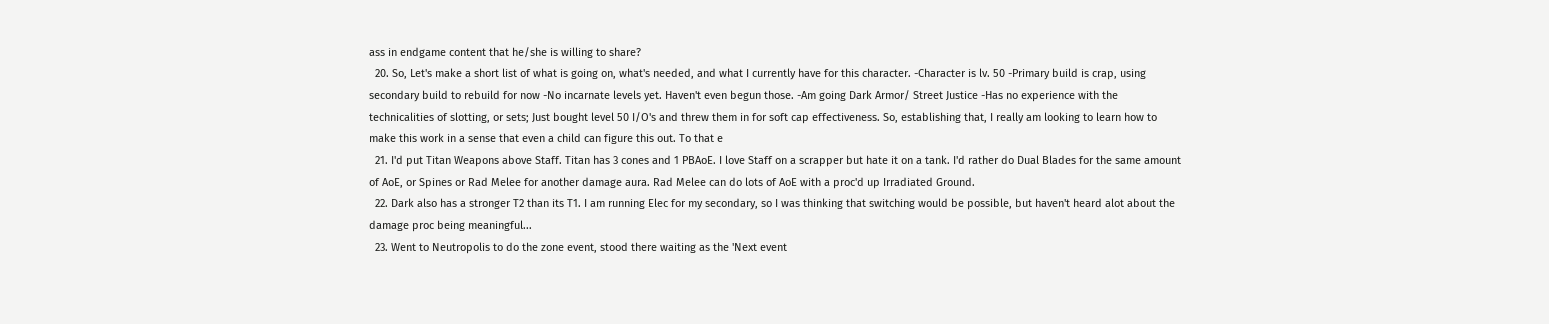ass in endgame content that he/she is willing to share?
  20. So, Let's make a short list of what is going on, what's needed, and what I currently have for this character. -Character is lv. 50 -Primary build is crap, using secondary build to rebuild for now -No incarnate levels yet. Haven't even begun those. -Am going Dark Armor/ Street Justice -Has no experience with the technicalities of slotting, or sets; Just bought level 50 I/O's and threw them in for soft cap effectiveness. So, establishing that, I really am looking to learn how to make this work in a sense that even a child can figure this out. To that e
  21. I'd put Titan Weapons above Staff. Titan has 3 cones and 1 PBAoE. I love Staff on a scrapper but hate it on a tank. I'd rather do Dual Blades for the same amount of AoE, or Spines or Rad Melee for another damage aura. Rad Melee can do lots of AoE with a proc'd up Irradiated Ground.
  22. Dark also has a stronger T2 than its T1. I am running Elec for my secondary, so I was thinking that switching would be possible, but haven't heard alot about the damage proc being meaningful...
  23. Went to Neutropolis to do the zone event, stood there waiting as the 'Next event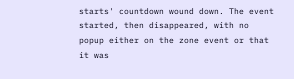starts' countdown wound down. The event started, then disappeared, with no popup either on the zone event or that it was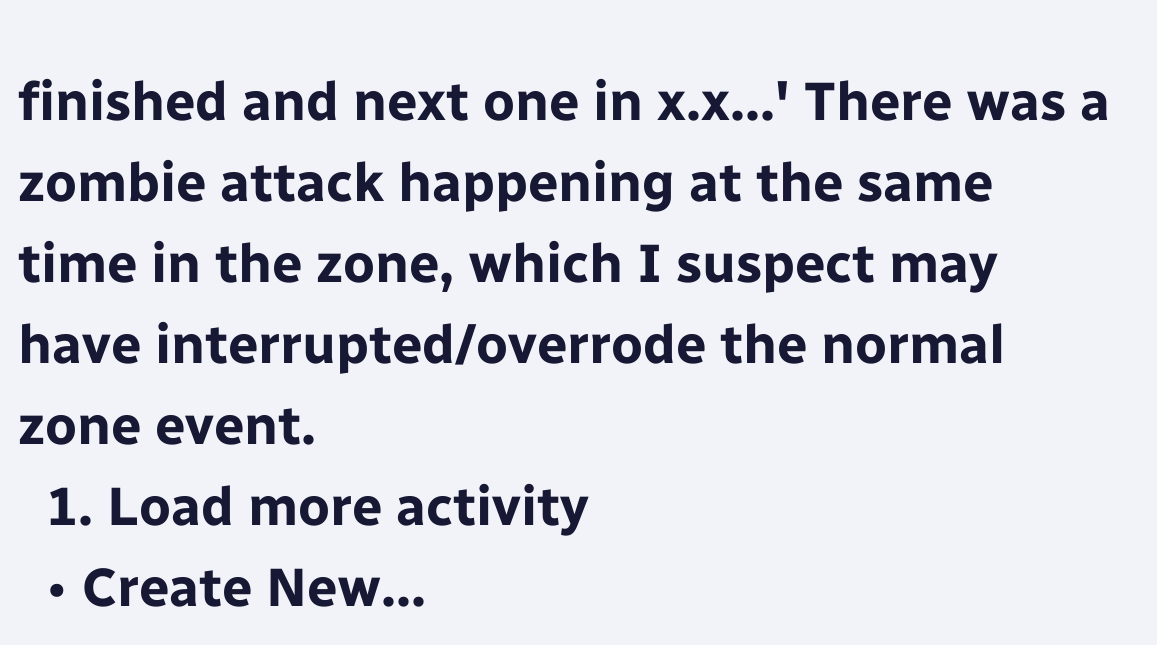finished and next one in x.x...' There was a zombie attack happening at the same time in the zone, which I suspect may have interrupted/overrode the normal zone event.
  1. Load more activity
  • Create New...